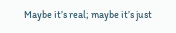Maybe it’s real; maybe it’s just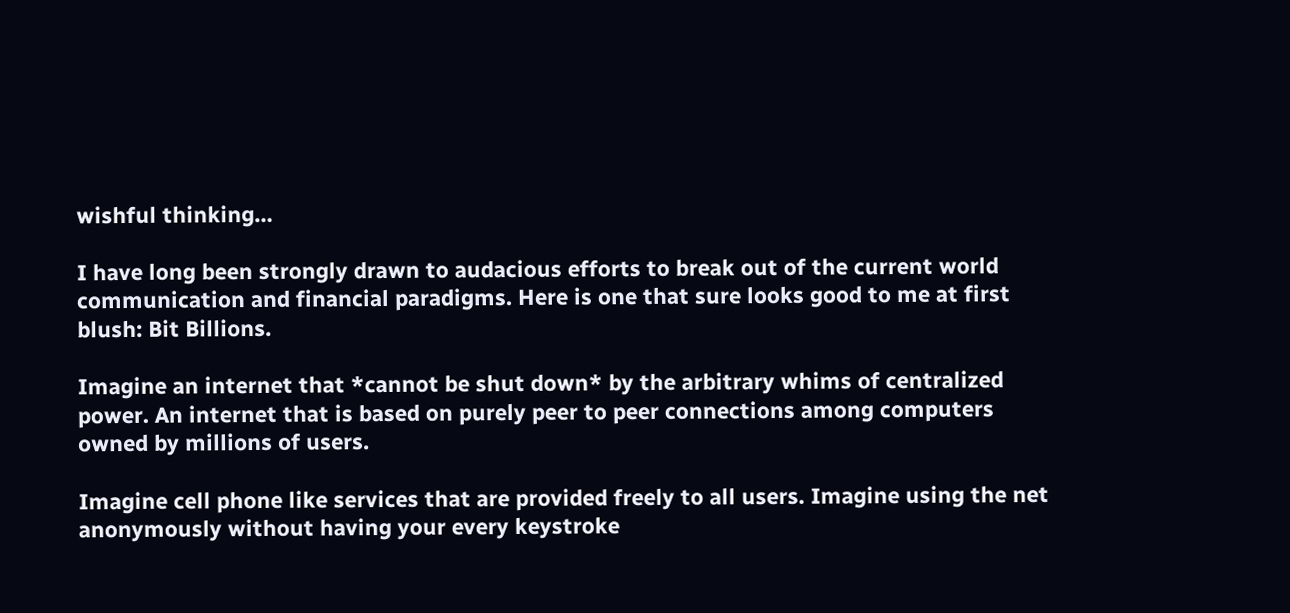wishful thinking…

I have long been strongly drawn to audacious efforts to break out of the current world communication and financial paradigms. Here is one that sure looks good to me at first blush: Bit Billions.

Imagine an internet that *cannot be shut down* by the arbitrary whims of centralized power. An internet that is based on purely peer to peer connections among computers owned by millions of users.

Imagine cell phone like services that are provided freely to all users. Imagine using the net anonymously without having your every keystroke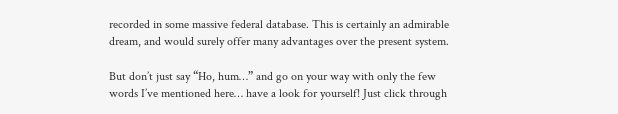recorded in some massive federal database. This is certainly an admirable dream, and would surely offer many advantages over the present system.

But don’t just say “Ho, hum…” and go on your way with only the few words I’ve mentioned here… have a look for yourself! Just click through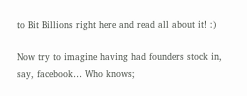to Bit Billions right here and read all about it! :)

Now try to imagine having had founders stock in, say, facebook… Who knows;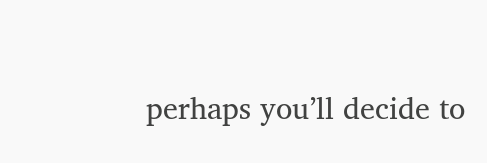perhaps you’ll decide to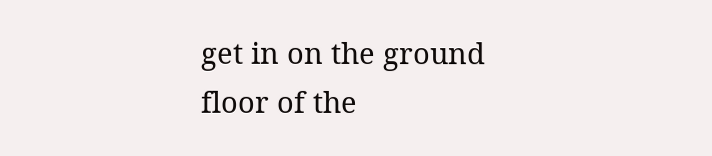get in on the ground floor of the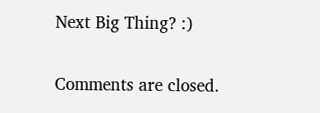Next Big Thing? :)


Comments are closed.